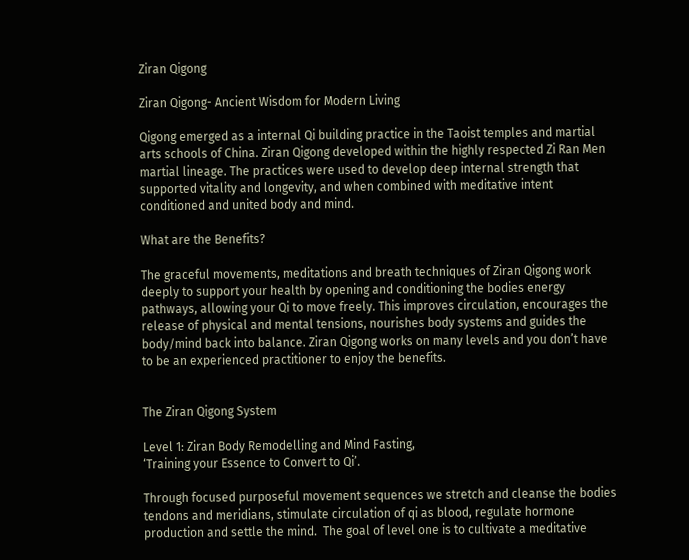Ziran Qigong

Ziran Qigong- Ancient Wisdom for Modern Living

Qigong emerged as a internal Qi building practice in the Taoist temples and martial arts schools of China. Ziran Qigong developed within the highly respected Zi Ran Men martial lineage. The practices were used to develop deep internal strength that supported vitality and longevity, and when combined with meditative intent conditioned and united body and mind.

What are the Benefits?

The graceful movements, meditations and breath techniques of Ziran Qigong work deeply to support your health by opening and conditioning the bodies energy pathways, allowing your Qi to move freely. This improves circulation, encourages the release of physical and mental tensions, nourishes body systems and guides the body/mind back into balance. Ziran Qigong works on many levels and you don’t have to be an experienced practitioner to enjoy the benefits.


The Ziran Qigong System

Level 1: Ziran Body Remodelling and Mind Fasting,                                                                  ‘Training your Essence to Convert to Qi’.

Through focused purposeful movement sequences we stretch and cleanse the bodies tendons and meridians, stimulate circulation of qi as blood, regulate hormone production and settle the mind.  The goal of level one is to cultivate a meditative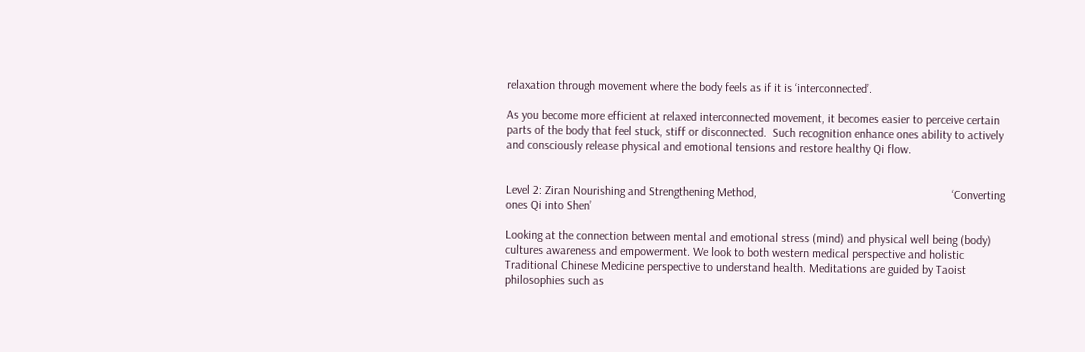relaxation through movement where the body feels as if it is ‘interconnected’.

As you become more efficient at relaxed interconnected movement, it becomes easier to perceive certain parts of the body that feel stuck, stiff or disconnected.  Such recognition enhance ones ability to actively and consciously release physical and emotional tensions and restore healthy Qi flow.


Level 2: Ziran Nourishing and Strengthening Method,                                                                 ‘Converting ones Qi into Shen’

Looking at the connection between mental and emotional stress (mind) and physical well being (body) cultures awareness and empowerment. We look to both western medical perspective and holistic Traditional Chinese Medicine perspective to understand health. Meditations are guided by Taoist philosophies such as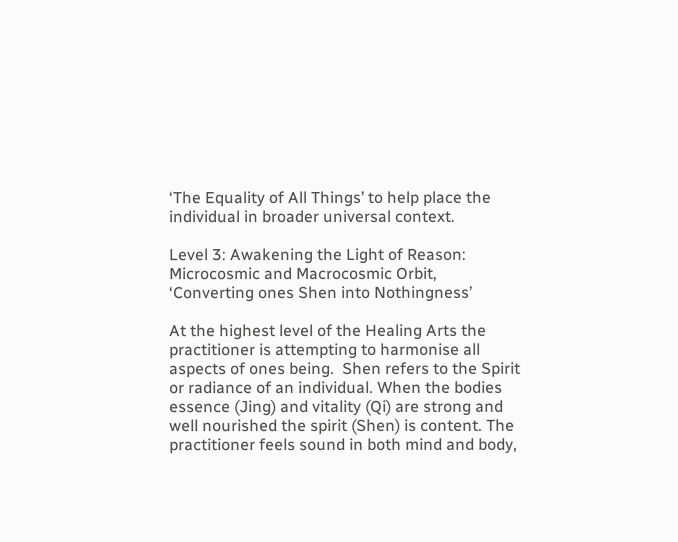‘The Equality of All Things’ to help place the individual in broader universal context.

Level 3: Awakening the Light of Reason: Microcosmic and Macrocosmic Orbit,                 ‘Converting ones Shen into Nothingness’

At the highest level of the Healing Arts the practitioner is attempting to harmonise all aspects of ones being.  Shen refers to the Spirit or radiance of an individual. When the bodies essence (Jing) and vitality (Qi) are strong and well nourished the spirit (Shen) is content. The practitioner feels sound in both mind and body,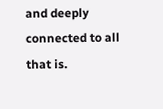and deeply connected to all that is.